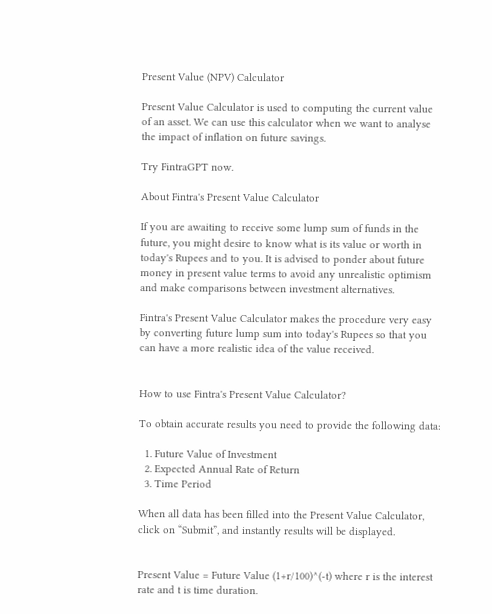Present Value (NPV) Calculator

Present Value Calculator is used to computing the current value of an asset. We can use this calculator when we want to analyse the impact of inflation on future savings.

Try FintraGPT now.

About Fintra's Present Value Calculator

If you are awaiting to receive some lump sum of funds in the future, you might desire to know what is its value or worth in today's Rupees and to you. It is advised to ponder about future money in present value terms to avoid any unrealistic optimism and make comparisons between investment alternatives.

Fintra's Present Value Calculator makes the procedure very easy by converting future lump sum into today's Rupees so that you can have a more realistic idea of the value received.


How to use Fintra's Present Value Calculator?

To obtain accurate results you need to provide the following data:

  1. Future Value of Investment
  2. Expected Annual Rate of Return
  3. Time Period

When all data has been filled into the Present Value Calculator, click on “Submit”, and instantly results will be displayed.


Present Value = Future Value (1+r/100)^(-t) where r is the interest rate and t is time duration.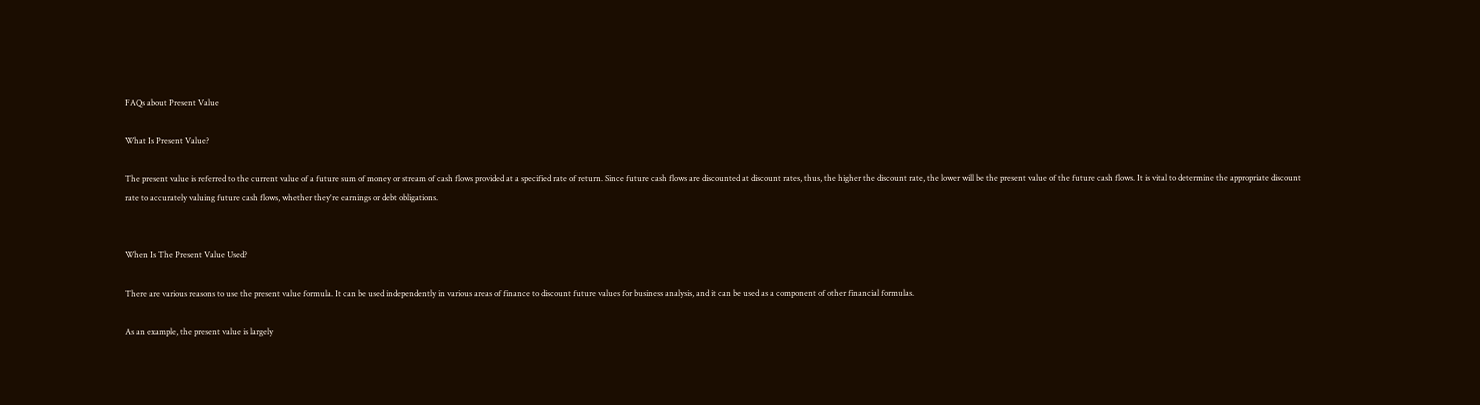FAQs about Present Value

What Is Present Value?

The present value is referred to the current value of a future sum of money or stream of cash flows provided at a specified rate of return. Since future cash flows are discounted at discount rates, thus, the higher the discount rate, the lower will be the present value of the future cash flows. It is vital to determine the appropriate discount rate to accurately valuing future cash flows, whether they're earnings or debt obligations.


When Is The Present Value Used?

There are various reasons to use the present value formula. It can be used independently in various areas of finance to discount future values for business analysis, and it can be used as a component of other financial formulas.

As an example, the present value is largely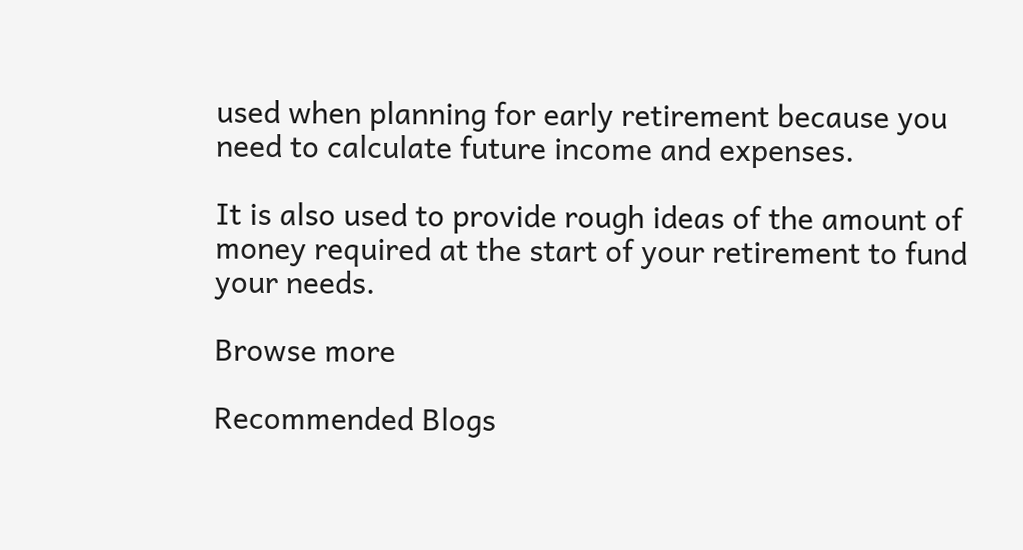used when planning for early retirement because you need to calculate future income and expenses.

It is also used to provide rough ideas of the amount of money required at the start of your retirement to fund your needs.

Browse more

Recommended Blogs